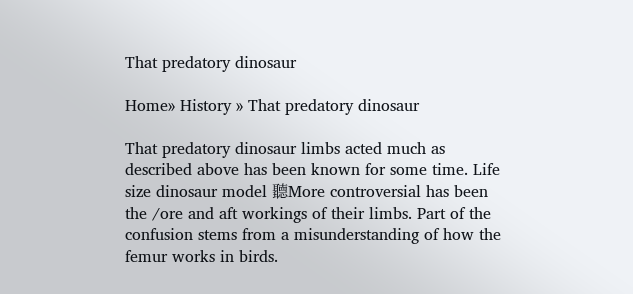That predatory dinosaur

Home» History » That predatory dinosaur

That predatory dinosaur limbs acted much as described above has been known for some time. Life size dinosaur model 聽More controversial has been the /ore and aft workings of their limbs. Part of the confusion stems from a misunderstanding of how the femur works in birds.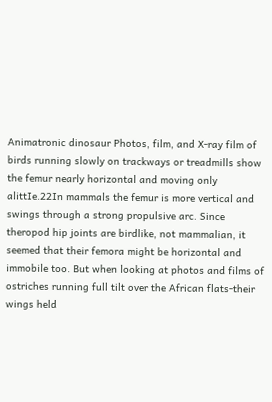Animatronic dinosaur Photos, film, and X-ray film of birds running slowly on trackways or treadmills show the femur nearly horizontal and moving only alittIe.22In mammals the femur is more vertical and swings through a strong propulsive arc. Since theropod hip joints are birdlike, not mammalian, it seemed that their femora might be horizontal and immobile too. But when looking at photos and films of ostriches running full tilt over the African flats-their wings held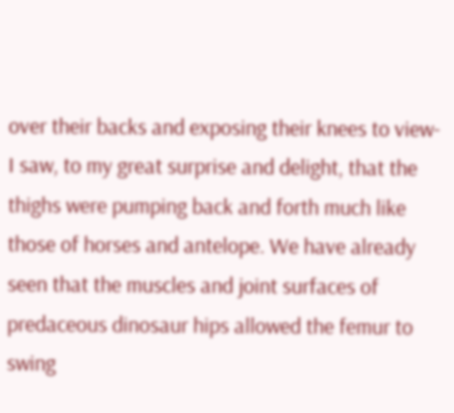over their backs and exposing their knees to view-I saw, to my great surprise and delight, that the thighs were pumping back and forth much like those of horses and antelope. We have already seen that the muscles and joint surfaces of predaceous dinosaur hips allowed the femur to swing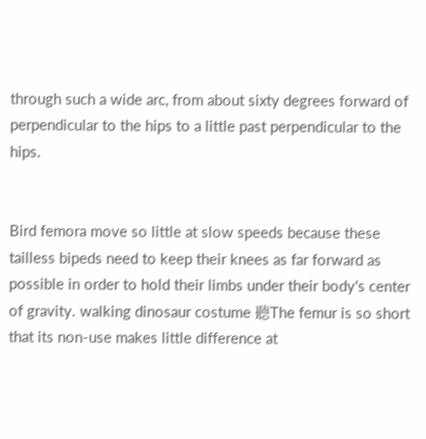through such a wide arc, from about sixty degrees forward of perpendicular to the hips to a little past perpendicular to the hips.


Bird femora move so little at slow speeds because these tailless bipeds need to keep their knees as far forward as possible in order to hold their limbs under their body's center of gravity. walking dinosaur costume 聽The femur is so short that its non-use makes little difference at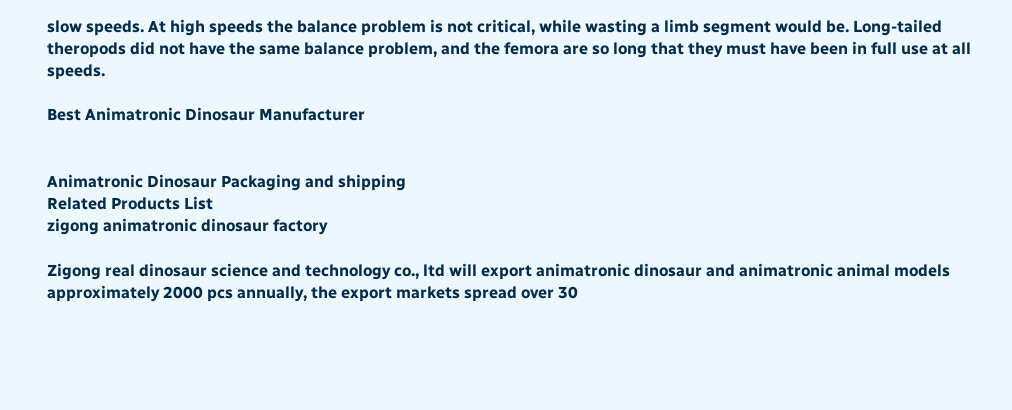slow speeds. At high speeds the balance problem is not critical, while wasting a limb segment would be. Long-tailed theropods did not have the same balance problem, and the femora are so long that they must have been in full use at all speeds.

Best Animatronic Dinosaur Manufacturer


Animatronic Dinosaur Packaging and shipping
Related Products List
zigong animatronic dinosaur factory

Zigong real dinosaur science and technology co., ltd will export animatronic dinosaur and animatronic animal models approximately 2000 pcs annually, the export markets spread over 30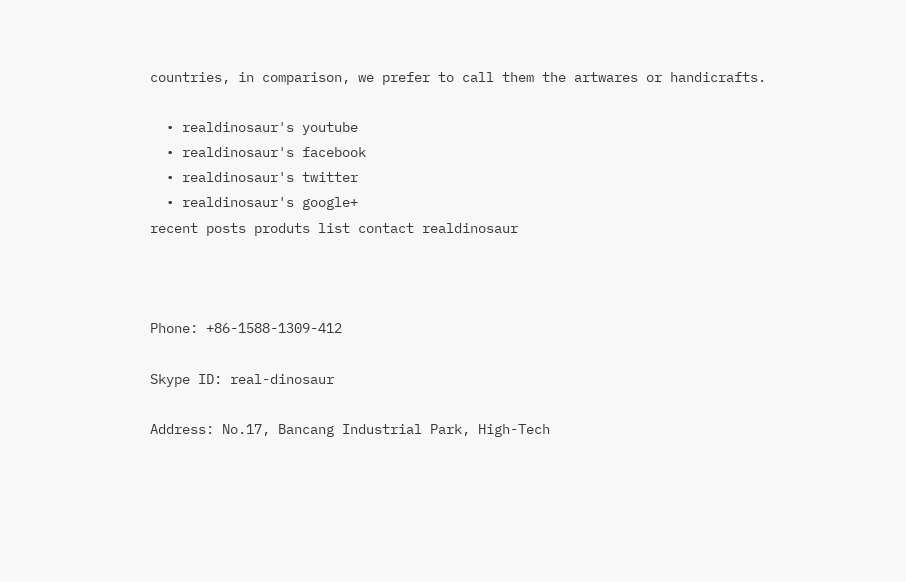countries, in comparison, we prefer to call them the artwares or handicrafts.

  • realdinosaur's youtube
  • realdinosaur's facebook
  • realdinosaur's twitter
  • realdinosaur's google+
recent posts produts list contact realdinosaur



Phone: +86-1588-1309-412

Skype ID: real-dinosaur

Address: No.17, Bancang Industrial Park, High-Tech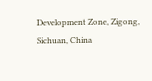Development Zone, Zigong, Sichuan, China